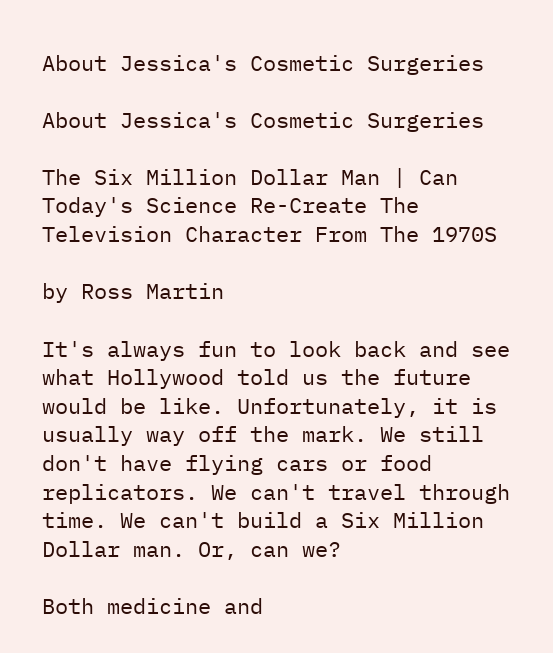About Jessica's Cosmetic Surgeries

About Jessica's Cosmetic Surgeries

The Six Million Dollar Man | Can Today's Science Re-Create The Television Character From The 1970S

by Ross Martin

It's always fun to look back and see what Hollywood told us the future would be like. Unfortunately, it is usually way off the mark. We still don't have flying cars or food replicators. We can't travel through time. We can't build a Six Million Dollar man. Or, can we?

Both medicine and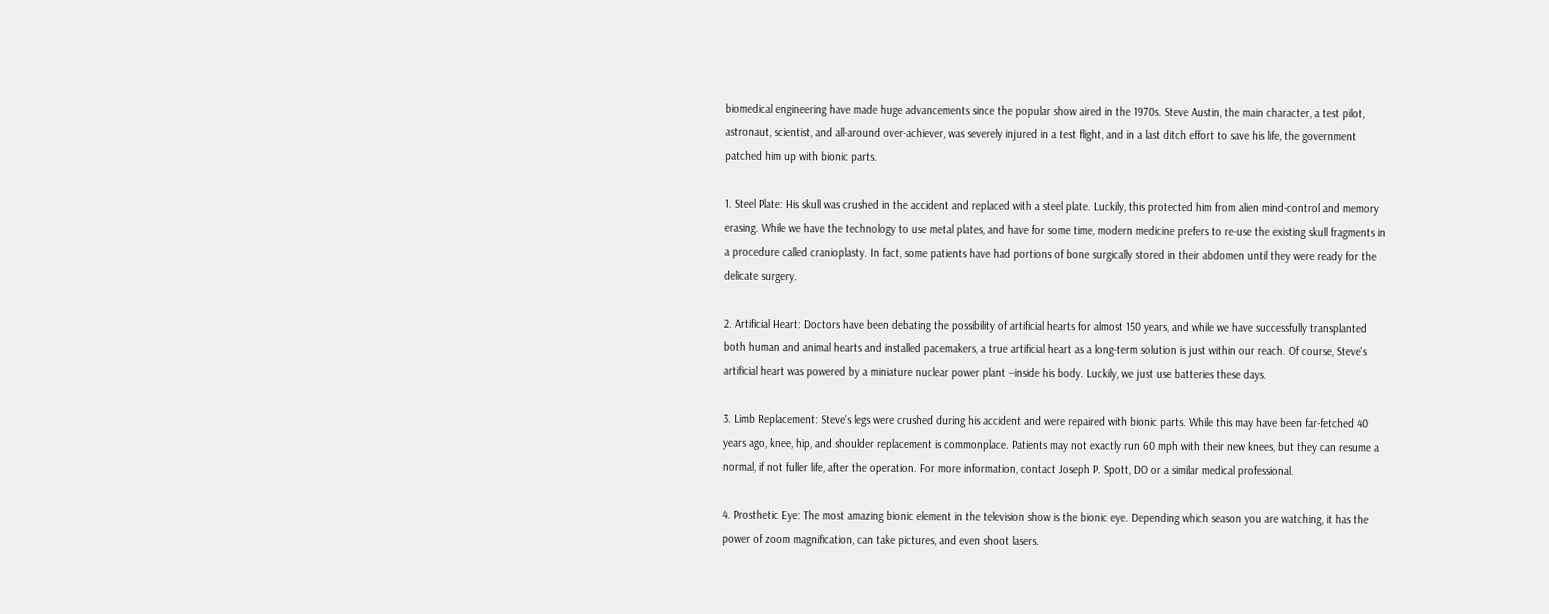biomedical engineering have made huge advancements since the popular show aired in the 1970s. Steve Austin, the main character, a test pilot, astronaut, scientist, and all-around over-achiever, was severely injured in a test flight, and in a last ditch effort to save his life, the government patched him up with bionic parts.

1. Steel Plate: His skull was crushed in the accident and replaced with a steel plate. Luckily, this protected him from alien mind-control and memory erasing. While we have the technology to use metal plates, and have for some time, modern medicine prefers to re-use the existing skull fragments in a procedure called cranioplasty. In fact, some patients have had portions of bone surgically stored in their abdomen until they were ready for the delicate surgery.

2. Artificial Heart: Doctors have been debating the possibility of artificial hearts for almost 150 years, and while we have successfully transplanted both human and animal hearts and installed pacemakers, a true artificial heart as a long-term solution is just within our reach. Of course, Steve's artificial heart was powered by a miniature nuclear power plant --inside his body. Luckily, we just use batteries these days.

3. Limb Replacement: Steve's legs were crushed during his accident and were repaired with bionic parts. While this may have been far-fetched 40 years ago, knee, hip, and shoulder replacement is commonplace. Patients may not exactly run 60 mph with their new knees, but they can resume a normal, if not fuller life, after the operation. For more information, contact Joseph P. Spott, DO or a similar medical professional.

4. Prosthetic Eye: The most amazing bionic element in the television show is the bionic eye. Depending which season you are watching, it has the power of zoom magnification, can take pictures, and even shoot lasers.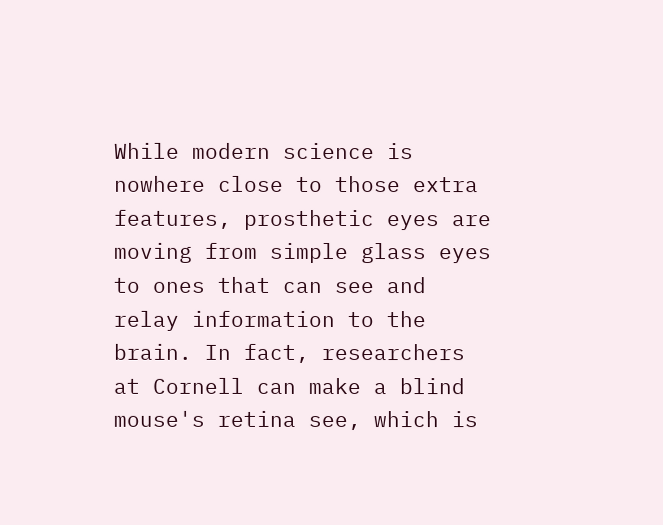While modern science is nowhere close to those extra features, prosthetic eyes are moving from simple glass eyes to ones that can see and relay information to the brain. In fact, researchers at Cornell can make a blind mouse's retina see, which is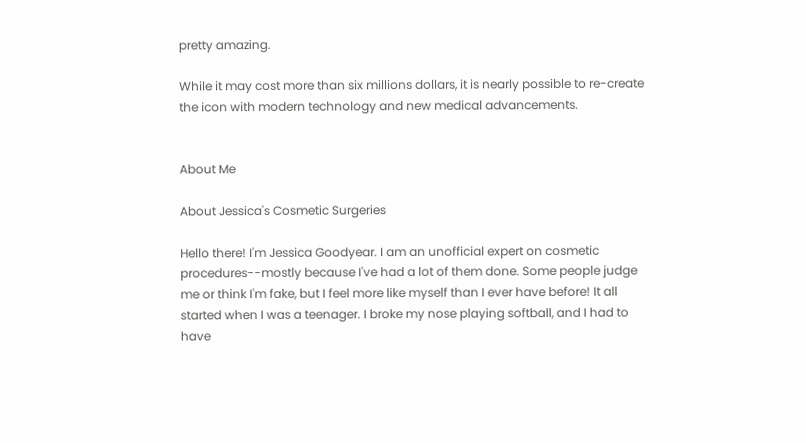pretty amazing.

While it may cost more than six millions dollars, it is nearly possible to re-create the icon with modern technology and new medical advancements.


About Me

About Jessica's Cosmetic Surgeries

Hello there! I'm Jessica Goodyear. I am an unofficial expert on cosmetic procedures--mostly because I've had a lot of them done. Some people judge me or think I'm fake, but I feel more like myself than I ever have before! It all started when I was a teenager. I broke my nose playing softball, and I had to have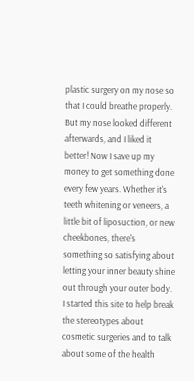plastic surgery on my nose so that I could breathe properly. But my nose looked different afterwards, and I liked it better! Now I save up my money to get something done every few years. Whether it's teeth whitening or veneers, a little bit of liposuction, or new cheekbones, there's something so satisfying about letting your inner beauty shine out through your outer body. I started this site to help break the stereotypes about cosmetic surgeries and to talk about some of the health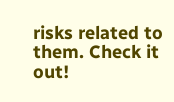risks related to them. Check it out!